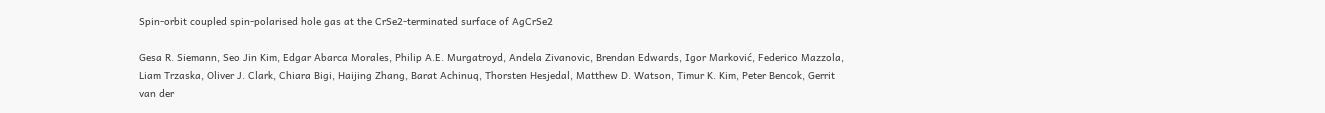Spin-orbit coupled spin-polarised hole gas at the CrSe2-terminated surface of AgCrSe2

Gesa R. Siemann, Seo Jin Kim, Edgar Abarca Morales, Philip A.E. Murgatroyd, Andela Zivanovic, Brendan Edwards, Igor Marković, Federico Mazzola, Liam Trzaska, Oliver J. Clark, Chiara Bigi, Haijing Zhang, Barat Achinuq, Thorsten Hesjedal, Matthew D. Watson, Timur K. Kim, Peter Bencok, Gerrit van der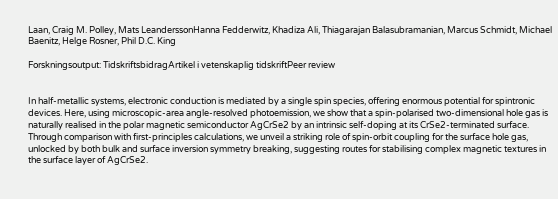Laan, Craig M. Polley, Mats LeanderssonHanna Fedderwitz, Khadiza Ali, Thiagarajan Balasubramanian, Marcus Schmidt, Michael Baenitz, Helge Rosner, Phil D.C. King

Forskningsoutput: TidskriftsbidragArtikel i vetenskaplig tidskriftPeer review


In half-metallic systems, electronic conduction is mediated by a single spin species, offering enormous potential for spintronic devices. Here, using microscopic-area angle-resolved photoemission, we show that a spin-polarised two-dimensional hole gas is naturally realised in the polar magnetic semiconductor AgCrSe2 by an intrinsic self-doping at its CrSe2-terminated surface. Through comparison with first-principles calculations, we unveil a striking role of spin-orbit coupling for the surface hole gas, unlocked by both bulk and surface inversion symmetry breaking, suggesting routes for stabilising complex magnetic textures in the surface layer of AgCrSe2.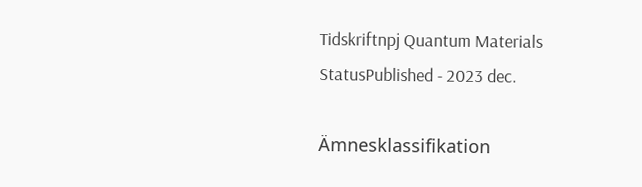Tidskriftnpj Quantum Materials
StatusPublished - 2023 dec.

Ämnesklassifikation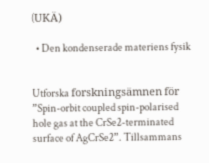(UKÄ)

  • Den kondenserade materiens fysik


Utforska forskningsämnen för ”Spin-orbit coupled spin-polarised hole gas at the CrSe2-terminated surface of AgCrSe2”. Tillsammans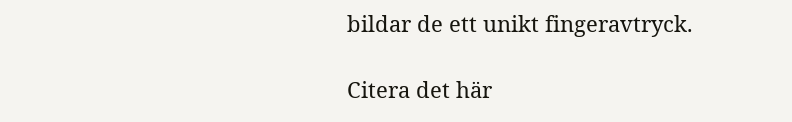bildar de ett unikt fingeravtryck.

Citera det här